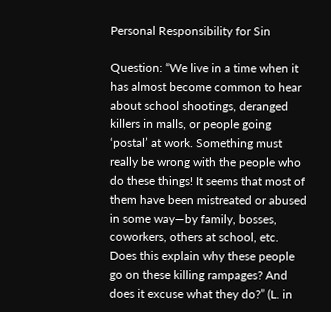Personal Responsibility for Sin

Question: “We live in a time when it has almost become common to hear about school shootings, deranged killers in malls, or people going ‘postal’ at work. Something must really be wrong with the people who do these things! It seems that most of them have been mistreated or abused in some way—by family, bosses, coworkers, others at school, etc. Does this explain why these people go on these killing rampages? And does it excuse what they do?” (L. in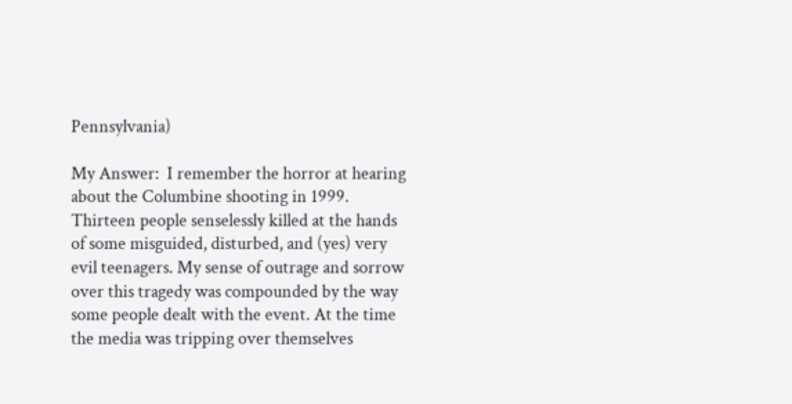Pennsylvania)

My Answer:  I remember the horror at hearing about the Columbine shooting in 1999. Thirteen people senselessly killed at the hands of some misguided, disturbed, and (yes) very evil teenagers. My sense of outrage and sorrow over this tragedy was compounded by the way some people dealt with the event. At the time the media was tripping over themselves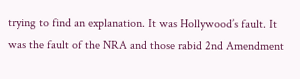trying to find an explanation. It was Hollywood’s fault. It was the fault of the NRA and those rabid 2nd Amendment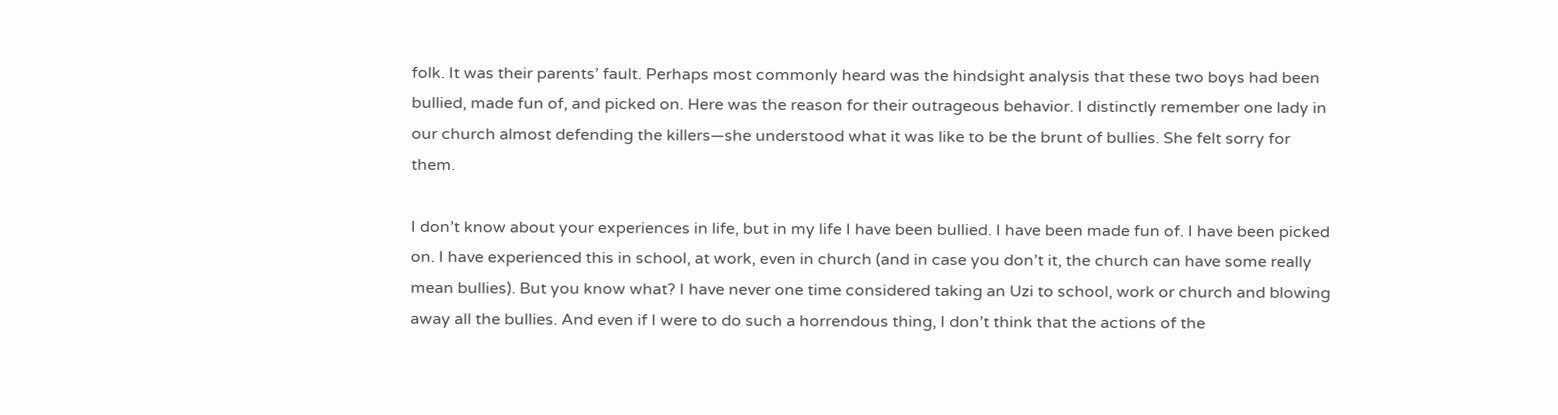folk. It was their parents’ fault. Perhaps most commonly heard was the hindsight analysis that these two boys had been bullied, made fun of, and picked on. Here was the reason for their outrageous behavior. I distinctly remember one lady in our church almost defending the killers—she understood what it was like to be the brunt of bullies. She felt sorry for them.

I don’t know about your experiences in life, but in my life I have been bullied. I have been made fun of. I have been picked on. I have experienced this in school, at work, even in church (and in case you don’t it, the church can have some really mean bullies). But you know what? I have never one time considered taking an Uzi to school, work or church and blowing away all the bullies. And even if I were to do such a horrendous thing, I don’t think that the actions of the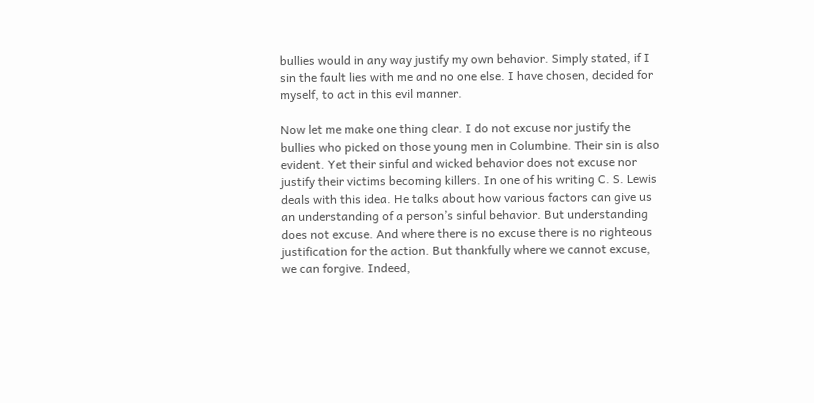bullies would in any way justify my own behavior. Simply stated, if I sin the fault lies with me and no one else. I have chosen, decided for myself, to act in this evil manner.

Now let me make one thing clear. I do not excuse nor justify the bullies who picked on those young men in Columbine. Their sin is also evident. Yet their sinful and wicked behavior does not excuse nor justify their victims becoming killers. In one of his writing C. S. Lewis deals with this idea. He talks about how various factors can give us an understanding of a person’s sinful behavior. But understanding does not excuse. And where there is no excuse there is no righteous justification for the action. But thankfully where we cannot excuse, we can forgive. Indeed,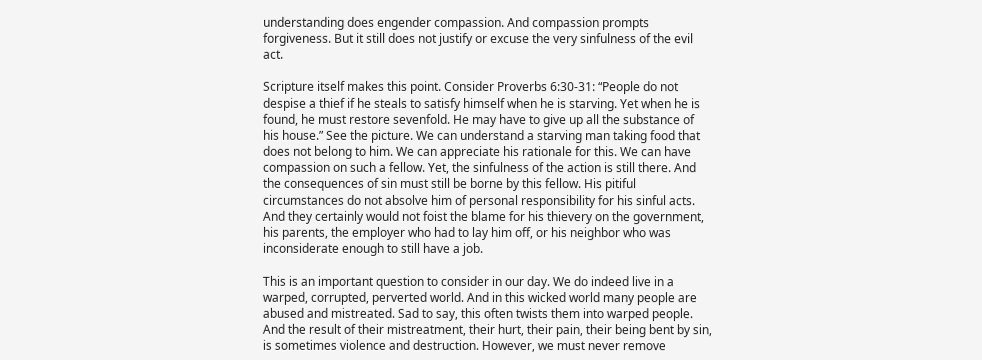understanding does engender compassion. And compassion prompts forgiveness. But it still does not justify or excuse the very sinfulness of the evil act.

Scripture itself makes this point. Consider Proverbs 6:30-31: “People do not despise a thief if he steals to satisfy himself when he is starving. Yet when he is found, he must restore sevenfold. He may have to give up all the substance of his house.” See the picture. We can understand a starving man taking food that does not belong to him. We can appreciate his rationale for this. We can have compassion on such a fellow. Yet, the sinfulness of the action is still there. And the consequences of sin must still be borne by this fellow. His pitiful circumstances do not absolve him of personal responsibility for his sinful acts. And they certainly would not foist the blame for his thievery on the government, his parents, the employer who had to lay him off, or his neighbor who was inconsiderate enough to still have a job.

This is an important question to consider in our day. We do indeed live in a warped, corrupted, perverted world. And in this wicked world many people are abused and mistreated. Sad to say, this often twists them into warped people. And the result of their mistreatment, their hurt, their pain, their being bent by sin, is sometimes violence and destruction. However, we must never remove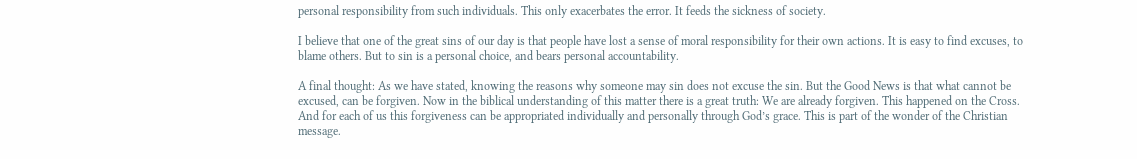personal responsibility from such individuals. This only exacerbates the error. It feeds the sickness of society.

I believe that one of the great sins of our day is that people have lost a sense of moral responsibility for their own actions. It is easy to find excuses, to blame others. But to sin is a personal choice, and bears personal accountability.

A final thought: As we have stated, knowing the reasons why someone may sin does not excuse the sin. But the Good News is that what cannot be excused, can be forgiven. Now in the biblical understanding of this matter there is a great truth: We are already forgiven. This happened on the Cross. And for each of us this forgiveness can be appropriated individually and personally through God’s grace. This is part of the wonder of the Christian message.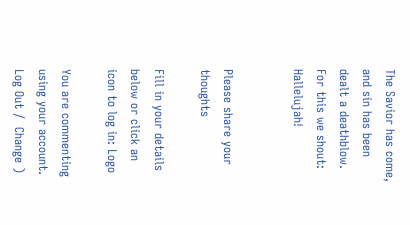The Savior has come, and sin has been dealt a deathblow. For this we shout: Hallelujah!


Please share your thoughts

Fill in your details below or click an icon to log in: Logo

You are commenting using your account. Log Out /  Change )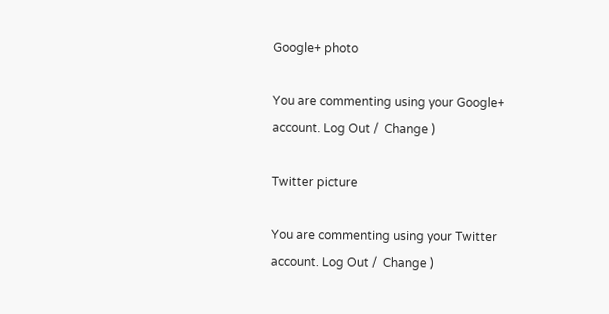Google+ photo

You are commenting using your Google+ account. Log Out /  Change )

Twitter picture

You are commenting using your Twitter account. Log Out /  Change )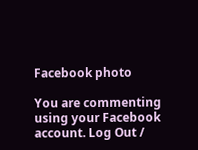Facebook photo

You are commenting using your Facebook account. Log Out /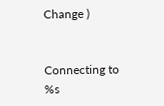Change )


Connecting to %s